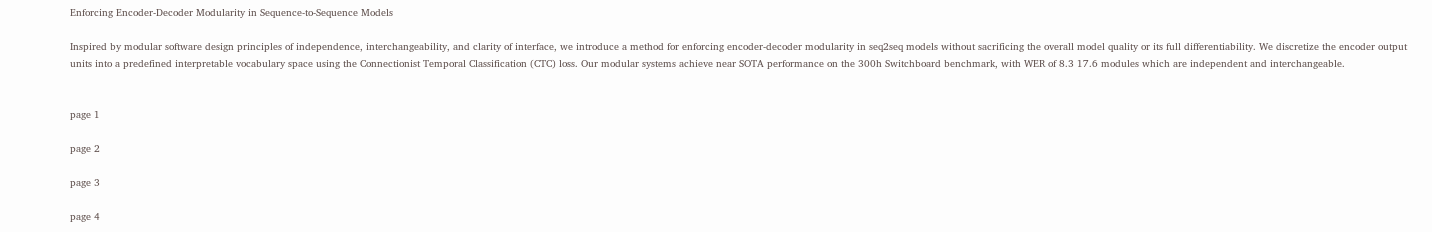Enforcing Encoder-Decoder Modularity in Sequence-to-Sequence Models

Inspired by modular software design principles of independence, interchangeability, and clarity of interface, we introduce a method for enforcing encoder-decoder modularity in seq2seq models without sacrificing the overall model quality or its full differentiability. We discretize the encoder output units into a predefined interpretable vocabulary space using the Connectionist Temporal Classification (CTC) loss. Our modular systems achieve near SOTA performance on the 300h Switchboard benchmark, with WER of 8.3 17.6 modules which are independent and interchangeable.


page 1

page 2

page 3

page 4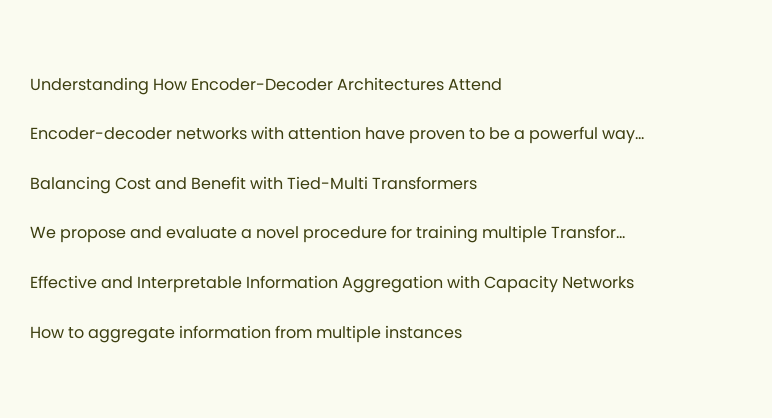Understanding How Encoder-Decoder Architectures Attend

Encoder-decoder networks with attention have proven to be a powerful way...

Balancing Cost and Benefit with Tied-Multi Transformers

We propose and evaluate a novel procedure for training multiple Transfor...

Effective and Interpretable Information Aggregation with Capacity Networks

How to aggregate information from multiple instances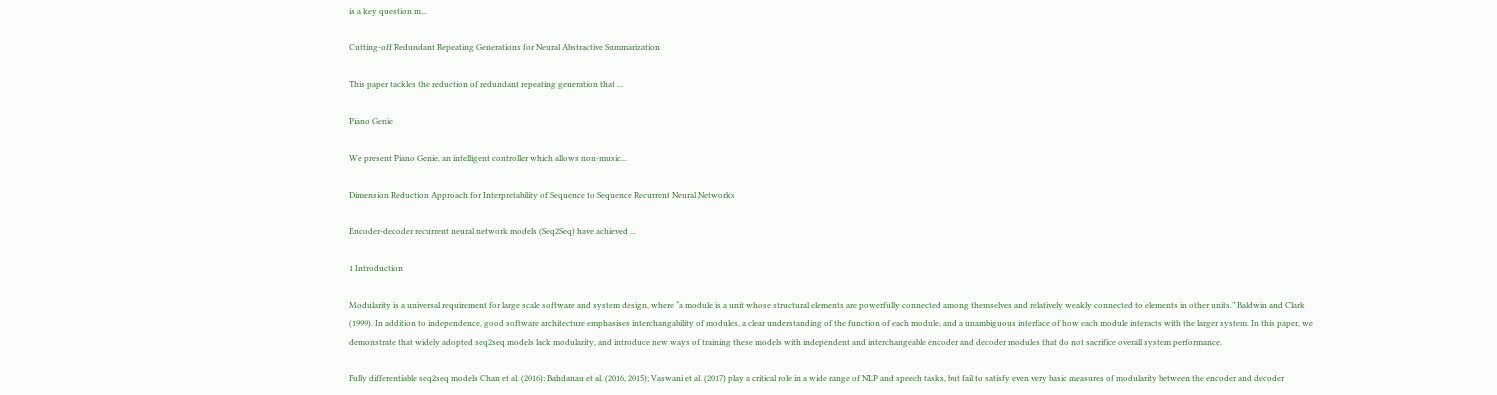is a key question m...

Cutting-off Redundant Repeating Generations for Neural Abstractive Summarization

This paper tackles the reduction of redundant repeating generation that ...

Piano Genie

We present Piano Genie, an intelligent controller which allows non-music...

Dimension Reduction Approach for Interpretability of Sequence to Sequence Recurrent Neural Networks

Encoder-decoder recurrent neural network models (Seq2Seq) have achieved ...

1 Introduction

Modularity is a universal requirement for large scale software and system design, where “a module is a unit whose structural elements are powerfully connected among themselves and relatively weakly connected to elements in other units.” Baldwin and Clark (1999). In addition to independence, good software architecture emphasises interchangability of modules, a clear understanding of the function of each module, and a unambiguous interface of how each module interacts with the larger system. In this paper, we demonstrate that widely adopted seq2seq models lack modularity, and introduce new ways of training these models with independent and interchangeable encoder and decoder modules that do not sacrifice overall system performance.

Fully differentiable seq2seq models Chan et al. (2016); Bahdanau et al. (2016, 2015); Vaswani et al. (2017) play a critical role in a wide range of NLP and speech tasks, but fail to satisfy even very basic measures of modularity between the encoder and decoder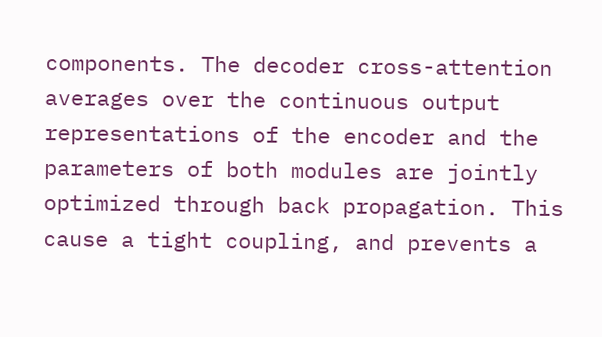components. The decoder cross-attention averages over the continuous output representations of the encoder and the parameters of both modules are jointly optimized through back propagation. This cause a tight coupling, and prevents a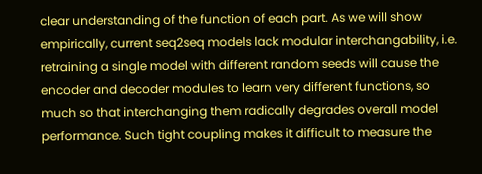clear understanding of the function of each part. As we will show empirically, current seq2seq models lack modular interchangability, i.e. retraining a single model with different random seeds will cause the encoder and decoder modules to learn very different functions, so much so that interchanging them radically degrades overall model performance. Such tight coupling makes it difficult to measure the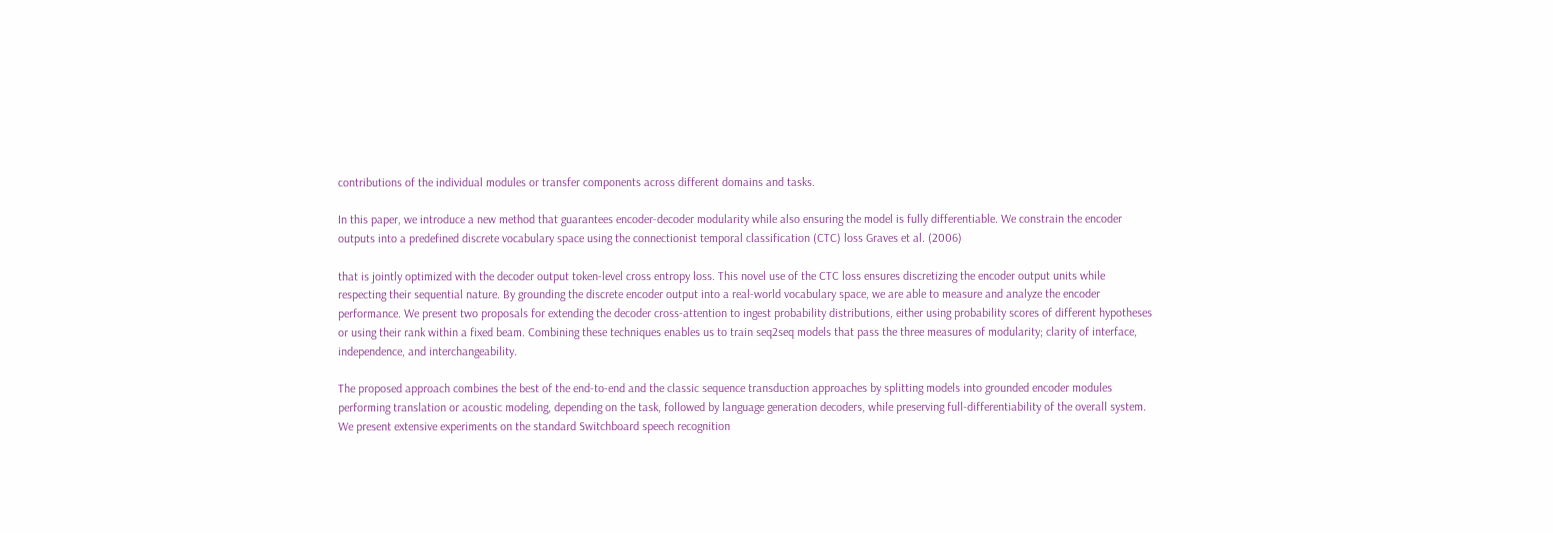contributions of the individual modules or transfer components across different domains and tasks.

In this paper, we introduce a new method that guarantees encoder-decoder modularity while also ensuring the model is fully differentiable. We constrain the encoder outputs into a predefined discrete vocabulary space using the connectionist temporal classification (CTC) loss Graves et al. (2006)

that is jointly optimized with the decoder output token-level cross entropy loss. This novel use of the CTC loss ensures discretizing the encoder output units while respecting their sequential nature. By grounding the discrete encoder output into a real-world vocabulary space, we are able to measure and analyze the encoder performance. We present two proposals for extending the decoder cross-attention to ingest probability distributions, either using probability scores of different hypotheses or using their rank within a fixed beam. Combining these techniques enables us to train seq2seq models that pass the three measures of modularity; clarity of interface, independence, and interchangeability.

The proposed approach combines the best of the end-to-end and the classic sequence transduction approaches by splitting models into grounded encoder modules performing translation or acoustic modeling, depending on the task, followed by language generation decoders, while preserving full-differentiability of the overall system. We present extensive experiments on the standard Switchboard speech recognition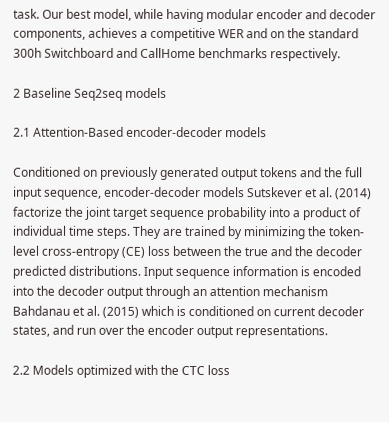task. Our best model, while having modular encoder and decoder components, achieves a competitive WER and on the standard 300h Switchboard and CallHome benchmarks respectively.

2 Baseline Seq2seq models

2.1 Attention-Based encoder-decoder models

Conditioned on previously generated output tokens and the full input sequence, encoder-decoder models Sutskever et al. (2014) factorize the joint target sequence probability into a product of individual time steps. They are trained by minimizing the token-level cross-entropy (CE) loss between the true and the decoder predicted distributions. Input sequence information is encoded into the decoder output through an attention mechanism Bahdanau et al. (2015) which is conditioned on current decoder states, and run over the encoder output representations.

2.2 Models optimized with the CTC loss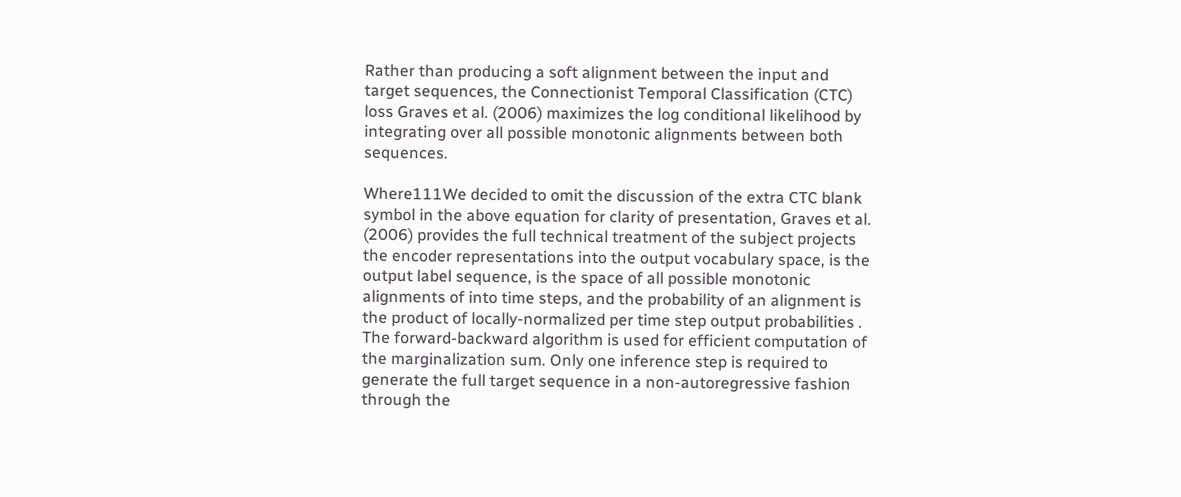Rather than producing a soft alignment between the input and target sequences, the Connectionist Temporal Classification (CTC) loss Graves et al. (2006) maximizes the log conditional likelihood by integrating over all possible monotonic alignments between both sequences.

Where111We decided to omit the discussion of the extra CTC blank symbol in the above equation for clarity of presentation, Graves et al. (2006) provides the full technical treatment of the subject projects the encoder representations into the output vocabulary space, is the output label sequence, is the space of all possible monotonic alignments of into time steps, and the probability of an alignment is the product of locally-normalized per time step output probabilities . The forward-backward algorithm is used for efficient computation of the marginalization sum. Only one inference step is required to generate the full target sequence in a non-autoregressive fashion through the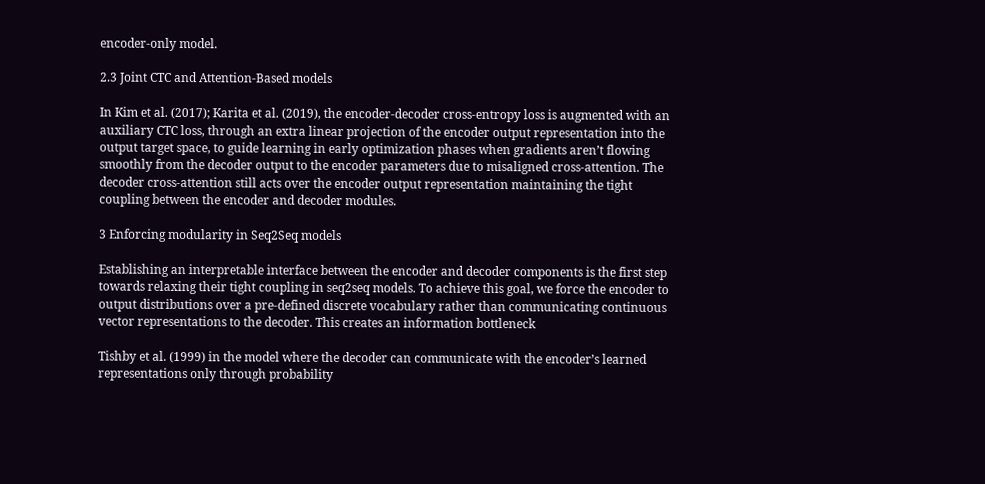encoder-only model.

2.3 Joint CTC and Attention-Based models

In Kim et al. (2017); Karita et al. (2019), the encoder-decoder cross-entropy loss is augmented with an auxiliary CTC loss, through an extra linear projection of the encoder output representation into the output target space, to guide learning in early optimization phases when gradients aren’t flowing smoothly from the decoder output to the encoder parameters due to misaligned cross-attention. The decoder cross-attention still acts over the encoder output representation maintaining the tight coupling between the encoder and decoder modules.

3 Enforcing modularity in Seq2Seq models

Establishing an interpretable interface between the encoder and decoder components is the first step towards relaxing their tight coupling in seq2seq models. To achieve this goal, we force the encoder to output distributions over a pre-defined discrete vocabulary rather than communicating continuous vector representations to the decoder. This creates an information bottleneck

Tishby et al. (1999) in the model where the decoder can communicate with the encoder’s learned representations only through probability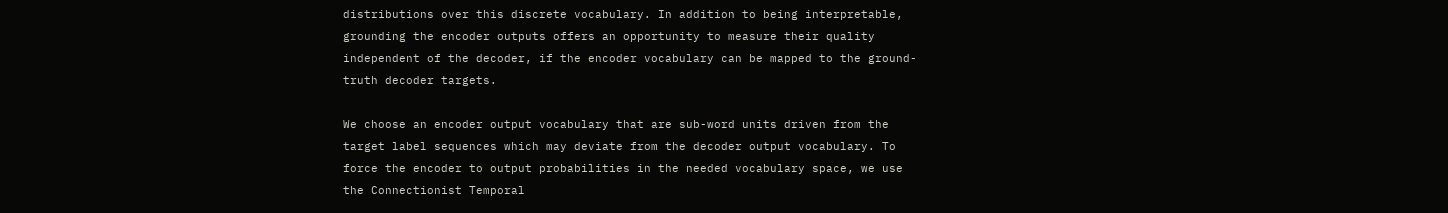distributions over this discrete vocabulary. In addition to being interpretable, grounding the encoder outputs offers an opportunity to measure their quality independent of the decoder, if the encoder vocabulary can be mapped to the ground-truth decoder targets.

We choose an encoder output vocabulary that are sub-word units driven from the target label sequences which may deviate from the decoder output vocabulary. To force the encoder to output probabilities in the needed vocabulary space, we use the Connectionist Temporal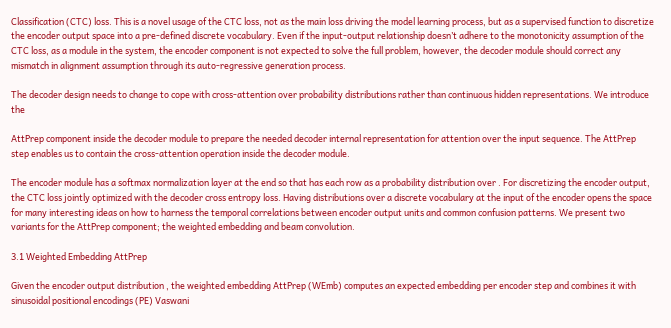Classification (CTC) loss. This is a novel usage of the CTC loss, not as the main loss driving the model learning process, but as a supervised function to discretize the encoder output space into a pre-defined discrete vocabulary. Even if the input-output relationship doesn’t adhere to the monotonicity assumption of the CTC loss, as a module in the system, the encoder component is not expected to solve the full problem, however, the decoder module should correct any mismatch in alignment assumption through its auto-regressive generation process.

The decoder design needs to change to cope with cross-attention over probability distributions rather than continuous hidden representations. We introduce the

AttPrep component inside the decoder module to prepare the needed decoder internal representation for attention over the input sequence. The AttPrep step enables us to contain the cross-attention operation inside the decoder module.

The encoder module has a softmax normalization layer at the end so that has each row as a probability distribution over . For discretizing the encoder output, the CTC loss jointly optimized with the decoder cross entropy loss. Having distributions over a discrete vocabulary at the input of the encoder opens the space for many interesting ideas on how to harness the temporal correlations between encoder output units and common confusion patterns. We present two variants for the AttPrep component; the weighted embedding and beam convolution.

3.1 Weighted Embedding AttPrep

Given the encoder output distribution , the weighted embedding AttPrep (WEmb) computes an expected embedding per encoder step and combines it with sinusoidal positional encodings (PE) Vaswani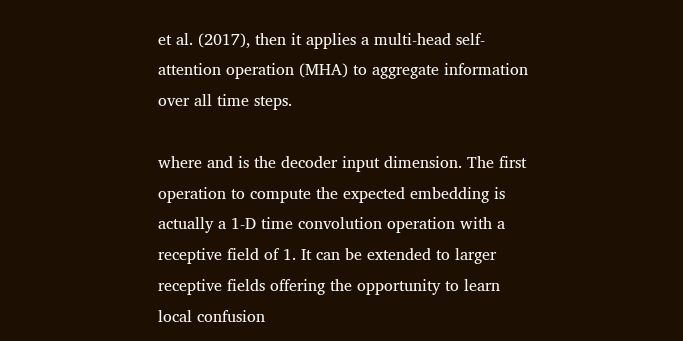et al. (2017), then it applies a multi-head self-attention operation (MHA) to aggregate information over all time steps.

where and is the decoder input dimension. The first operation to compute the expected embedding is actually a 1-D time convolution operation with a receptive field of 1. It can be extended to larger receptive fields offering the opportunity to learn local confusion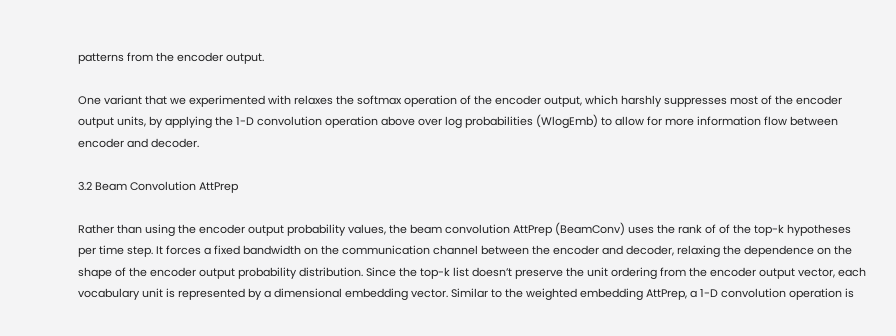patterns from the encoder output.

One variant that we experimented with relaxes the softmax operation of the encoder output, which harshly suppresses most of the encoder output units, by applying the 1-D convolution operation above over log probabilities (WlogEmb) to allow for more information flow between encoder and decoder.

3.2 Beam Convolution AttPrep

Rather than using the encoder output probability values, the beam convolution AttPrep (BeamConv) uses the rank of of the top-k hypotheses per time step. It forces a fixed bandwidth on the communication channel between the encoder and decoder, relaxing the dependence on the shape of the encoder output probability distribution. Since the top-k list doesn’t preserve the unit ordering from the encoder output vector, each vocabulary unit is represented by a dimensional embedding vector. Similar to the weighted embedding AttPrep, a 1-D convolution operation is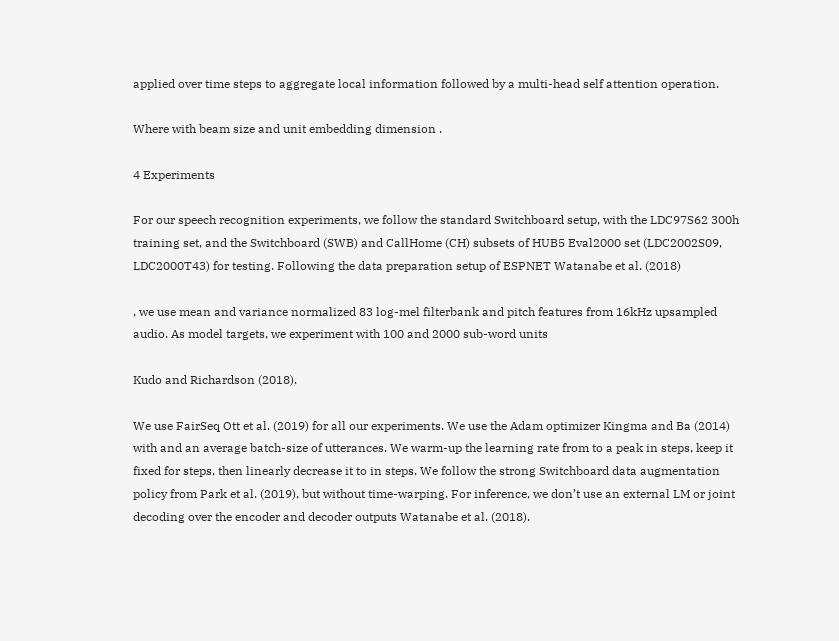applied over time steps to aggregate local information followed by a multi-head self attention operation.

Where with beam size and unit embedding dimension .

4 Experiments

For our speech recognition experiments, we follow the standard Switchboard setup, with the LDC97S62 300h training set, and the Switchboard (SWB) and CallHome (CH) subsets of HUB5 Eval2000 set (LDC2002S09, LDC2000T43) for testing. Following the data preparation setup of ESPNET Watanabe et al. (2018)

, we use mean and variance normalized 83 log-mel filterbank and pitch features from 16kHz upsampled audio. As model targets, we experiment with 100 and 2000 sub-word units

Kudo and Richardson (2018).

We use FairSeq Ott et al. (2019) for all our experiments. We use the Adam optimizer Kingma and Ba (2014) with and an average batch-size of utterances. We warm-up the learning rate from to a peak in steps, keep it fixed for steps, then linearly decrease it to in steps. We follow the strong Switchboard data augmentation policy from Park et al. (2019), but without time-warping. For inference, we don’t use an external LM or joint decoding over the encoder and decoder outputs Watanabe et al. (2018).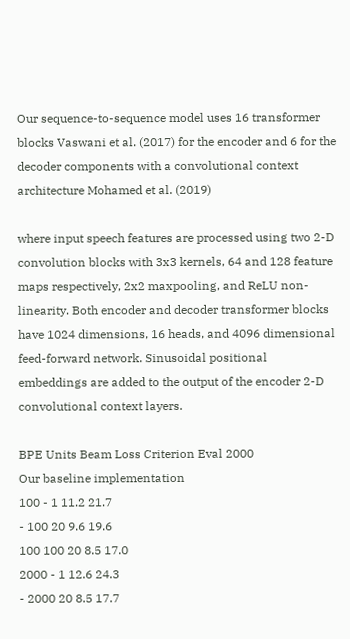Our sequence-to-sequence model uses 16 transformer blocks Vaswani et al. (2017) for the encoder and 6 for the decoder components with a convolutional context architecture Mohamed et al. (2019)

where input speech features are processed using two 2-D convolution blocks with 3x3 kernels, 64 and 128 feature maps respectively, 2x2 maxpooling, and ReLU non-linearity. Both encoder and decoder transformer blocks have 1024 dimensions, 16 heads, and 4096 dimensional feed-forward network. Sinusoidal positional embeddings are added to the output of the encoder 2-D convolutional context layers.

BPE Units Beam Loss Criterion Eval 2000
Our baseline implementation
100 - 1 11.2 21.7
- 100 20 9.6 19.6
100 100 20 8.5 17.0
2000 - 1 12.6 24.3
- 2000 20 8.5 17.7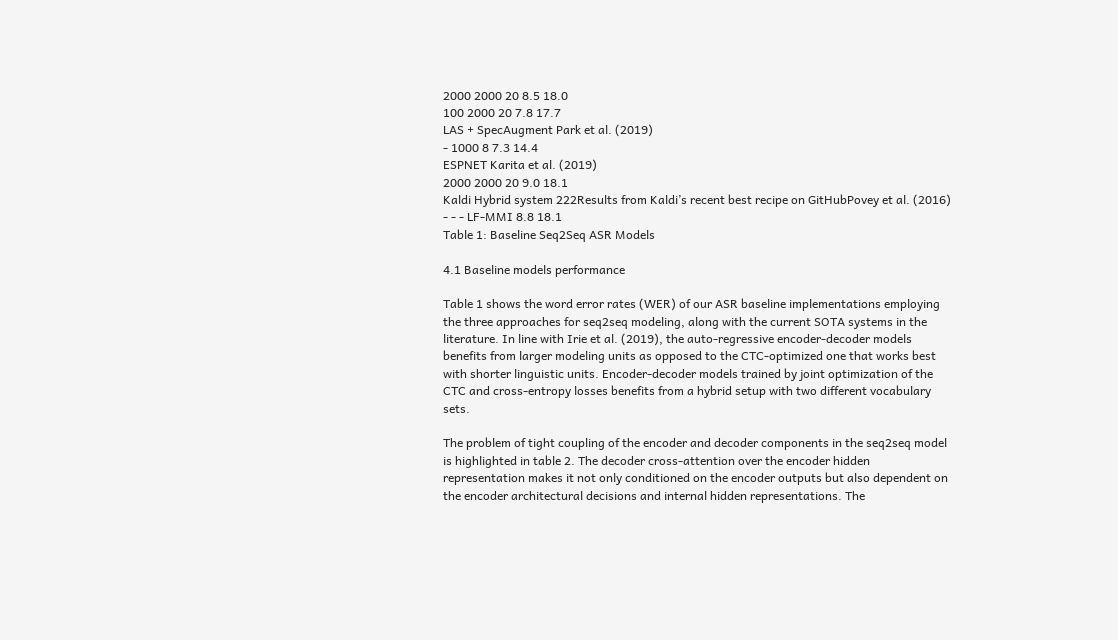2000 2000 20 8.5 18.0
100 2000 20 7.8 17.7
LAS + SpecAugment Park et al. (2019)
- 1000 8 7.3 14.4
ESPNET Karita et al. (2019)
2000 2000 20 9.0 18.1
Kaldi Hybrid system 222Results from Kaldi’s recent best recipe on GitHubPovey et al. (2016)
- - - LF-MMI 8.8 18.1
Table 1: Baseline Seq2Seq ASR Models

4.1 Baseline models performance

Table 1 shows the word error rates (WER) of our ASR baseline implementations employing the three approaches for seq2seq modeling, along with the current SOTA systems in the literature. In line with Irie et al. (2019), the auto-regressive encoder-decoder models benefits from larger modeling units as opposed to the CTC-optimized one that works best with shorter linguistic units. Encoder-decoder models trained by joint optimization of the CTC and cross-entropy losses benefits from a hybrid setup with two different vocabulary sets.

The problem of tight coupling of the encoder and decoder components in the seq2seq model is highlighted in table 2. The decoder cross-attention over the encoder hidden representation makes it not only conditioned on the encoder outputs but also dependent on the encoder architectural decisions and internal hidden representations. The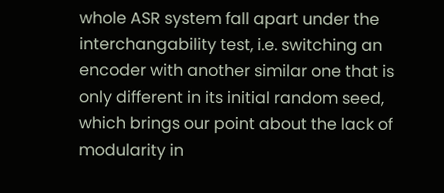whole ASR system fall apart under the interchangability test, i.e. switching an encoder with another similar one that is only different in its initial random seed, which brings our point about the lack of modularity in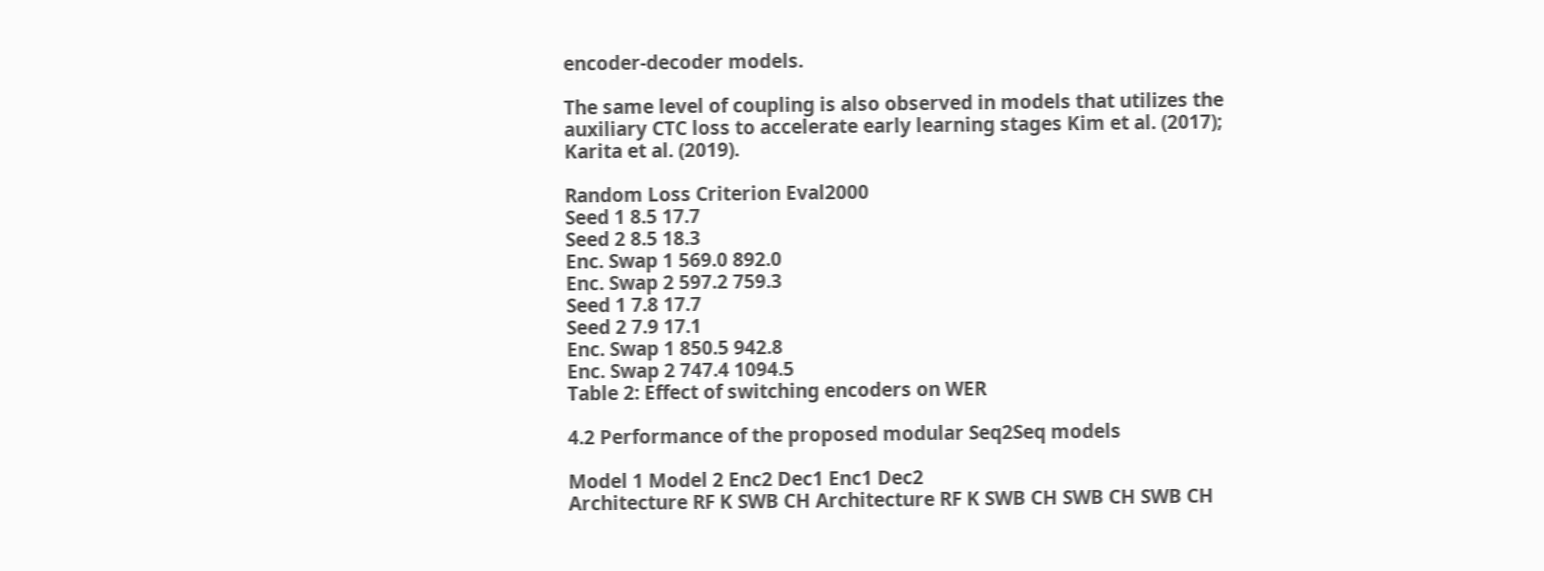encoder-decoder models.

The same level of coupling is also observed in models that utilizes the auxiliary CTC loss to accelerate early learning stages Kim et al. (2017); Karita et al. (2019).

Random Loss Criterion Eval2000
Seed 1 8.5 17.7
Seed 2 8.5 18.3
Enc. Swap 1 569.0 892.0
Enc. Swap 2 597.2 759.3
Seed 1 7.8 17.7
Seed 2 7.9 17.1
Enc. Swap 1 850.5 942.8
Enc. Swap 2 747.4 1094.5
Table 2: Effect of switching encoders on WER

4.2 Performance of the proposed modular Seq2Seq models

Model 1 Model 2 Enc2 Dec1 Enc1 Dec2
Architecture RF K SWB CH Architecture RF K SWB CH SWB CH SWB CH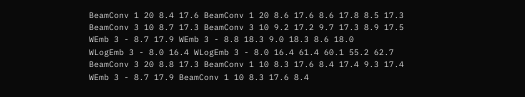BeamConv 1 20 8.4 17.6 BeamConv 1 20 8.6 17.6 8.6 17.8 8.5 17.3
BeamConv 3 10 8.7 17.3 BeamConv 3 10 9.2 17.2 9.7 17.3 8.9 17.5
WEmb 3 - 8.7 17.9 WEmb 3 - 8.8 18.3 9.0 18.3 8.6 18.0
WLogEmb 3 - 8.0 16.4 WLogEmb 3 - 8.0 16.4 61.4 60.1 55.2 62.7
BeamConv 3 20 8.8 17.3 BeamConv 1 10 8.3 17.6 8.4 17.4 9.3 17.4
WEmb 3 - 8.7 17.9 BeamConv 1 10 8.3 17.6 8.4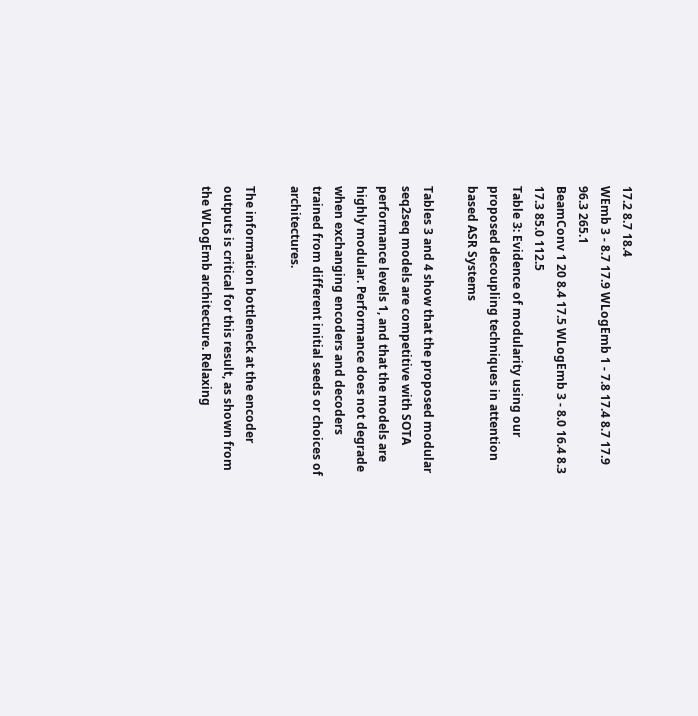17.2 8.7 18.4
WEmb 3 - 8.7 17.9 WLogEmb 1 - 7.8 17.4 8.7 17.9 96.3 265.1
BeamConv 1 20 8.4 17.5 WLogEmb 3 - 8.0 16.4 8.3 17.3 85.0 112.5
Table 3: Evidence of modularity using our proposed decoupling techniques in attention based ASR Systems

Tables 3 and 4 show that the proposed modular seq2seq models are competitive with SOTA performance levels 1, and that the models are highly modular. Performance does not degrade when exchanging encoders and decoders trained from different initial seeds or choices of architectures.

The information bottleneck at the encoder outputs is critical for this result, as shown from the WLogEmb architecture. Relaxing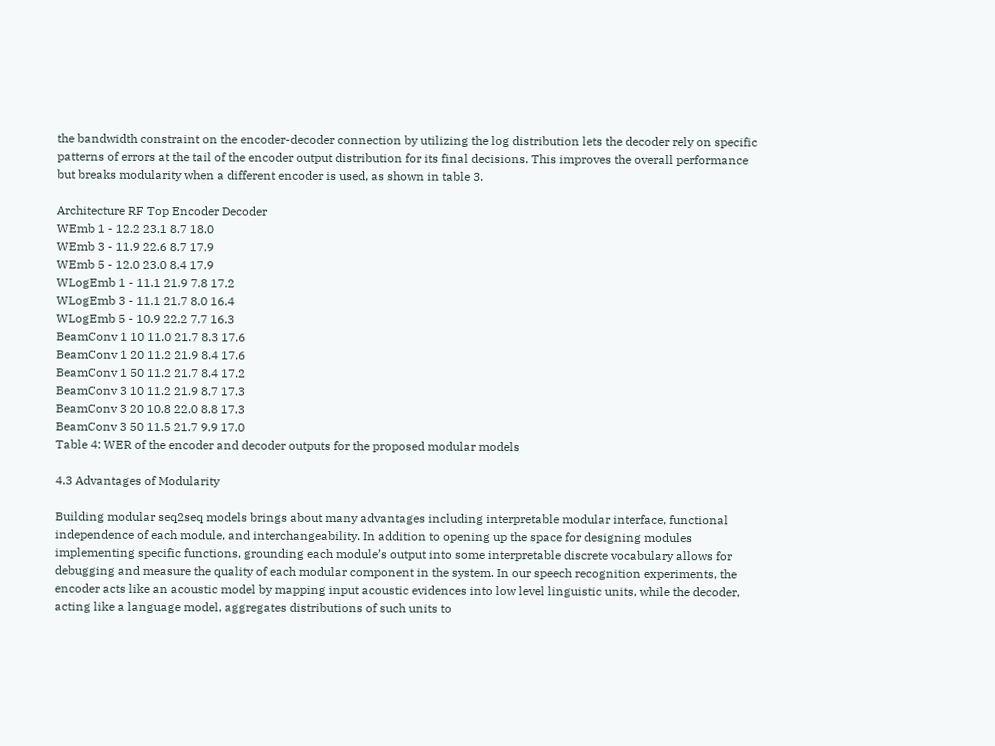the bandwidth constraint on the encoder-decoder connection by utilizing the log distribution lets the decoder rely on specific patterns of errors at the tail of the encoder output distribution for its final decisions. This improves the overall performance but breaks modularity when a different encoder is used, as shown in table 3.

Architecture RF Top Encoder Decoder
WEmb 1 - 12.2 23.1 8.7 18.0
WEmb 3 - 11.9 22.6 8.7 17.9
WEmb 5 - 12.0 23.0 8.4 17.9
WLogEmb 1 - 11.1 21.9 7.8 17.2
WLogEmb 3 - 11.1 21.7 8.0 16.4
WLogEmb 5 - 10.9 22.2 7.7 16.3
BeamConv 1 10 11.0 21.7 8.3 17.6
BeamConv 1 20 11.2 21.9 8.4 17.6
BeamConv 1 50 11.2 21.7 8.4 17.2
BeamConv 3 10 11.2 21.9 8.7 17.3
BeamConv 3 20 10.8 22.0 8.8 17.3
BeamConv 3 50 11.5 21.7 9.9 17.0
Table 4: WER of the encoder and decoder outputs for the proposed modular models

4.3 Advantages of Modularity

Building modular seq2seq models brings about many advantages including interpretable modular interface, functional independence of each module, and interchangeability. In addition to opening up the space for designing modules implementing specific functions, grounding each module’s output into some interpretable discrete vocabulary allows for debugging and measure the quality of each modular component in the system. In our speech recognition experiments, the encoder acts like an acoustic model by mapping input acoustic evidences into low level linguistic units, while the decoder, acting like a language model, aggregates distributions of such units to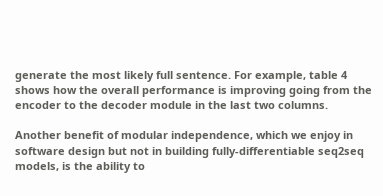generate the most likely full sentence. For example, table 4 shows how the overall performance is improving going from the encoder to the decoder module in the last two columns.

Another benefit of modular independence, which we enjoy in software design but not in building fully-differentiable seq2seq models, is the ability to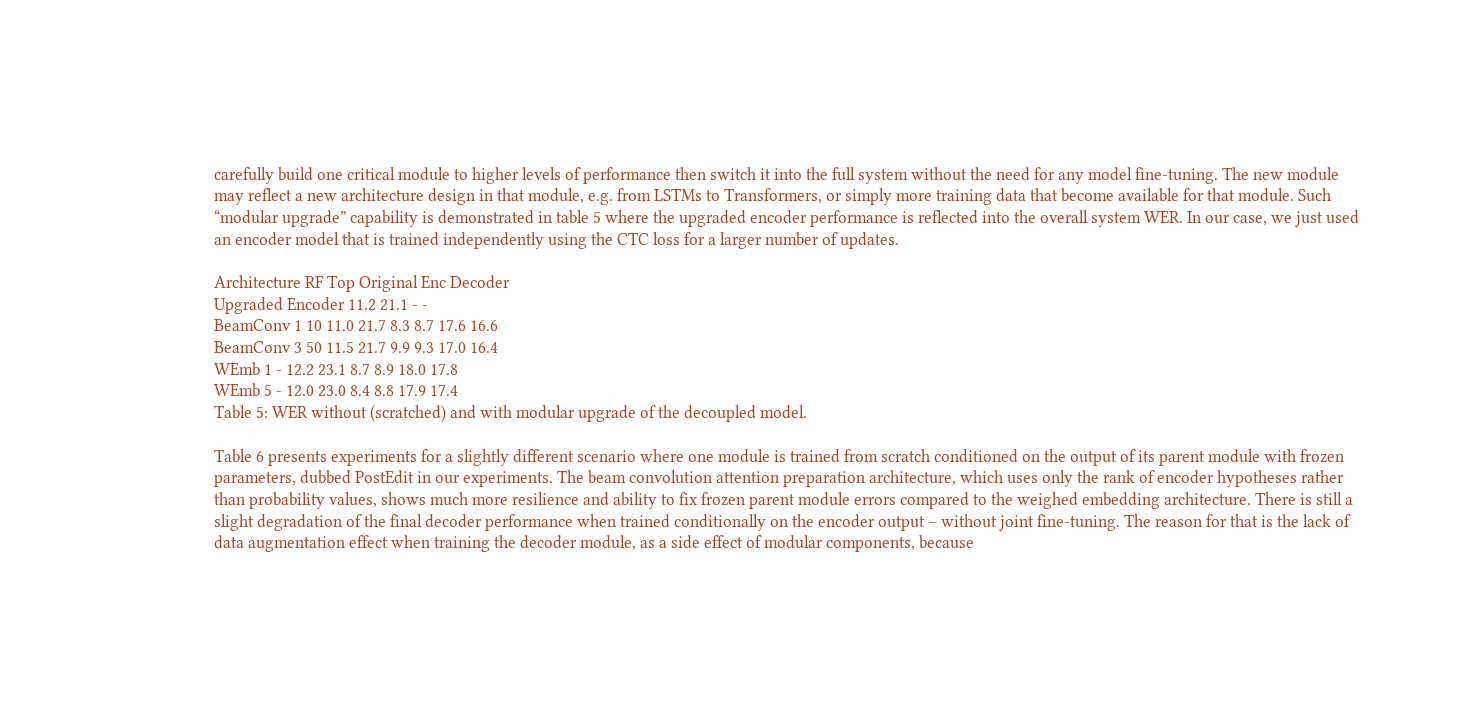carefully build one critical module to higher levels of performance then switch it into the full system without the need for any model fine-tuning. The new module may reflect a new architecture design in that module, e.g. from LSTMs to Transformers, or simply more training data that become available for that module. Such “modular upgrade” capability is demonstrated in table 5 where the upgraded encoder performance is reflected into the overall system WER. In our case, we just used an encoder model that is trained independently using the CTC loss for a larger number of updates.

Architecture RF Top Original Enc Decoder
Upgraded Encoder 11.2 21.1 - -
BeamConv 1 10 11.0 21.7 8.3 8.7 17.6 16.6
BeamConv 3 50 11.5 21.7 9.9 9.3 17.0 16.4
WEmb 1 - 12.2 23.1 8.7 8.9 18.0 17.8
WEmb 5 - 12.0 23.0 8.4 8.8 17.9 17.4
Table 5: WER without (scratched) and with modular upgrade of the decoupled model.

Table 6 presents experiments for a slightly different scenario where one module is trained from scratch conditioned on the output of its parent module with frozen parameters, dubbed PostEdit in our experiments. The beam convolution attention preparation architecture, which uses only the rank of encoder hypotheses rather than probability values, shows much more resilience and ability to fix frozen parent module errors compared to the weighed embedding architecture. There is still a slight degradation of the final decoder performance when trained conditionally on the encoder output – without joint fine-tuning. The reason for that is the lack of data augmentation effect when training the decoder module, as a side effect of modular components, because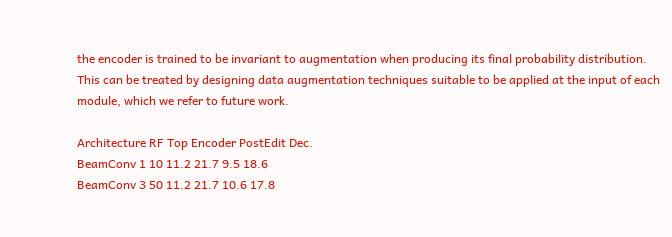the encoder is trained to be invariant to augmentation when producing its final probability distribution. This can be treated by designing data augmentation techniques suitable to be applied at the input of each module, which we refer to future work.

Architecture RF Top Encoder PostEdit Dec.
BeamConv 1 10 11.2 21.7 9.5 18.6
BeamConv 3 50 11.2 21.7 10.6 17.8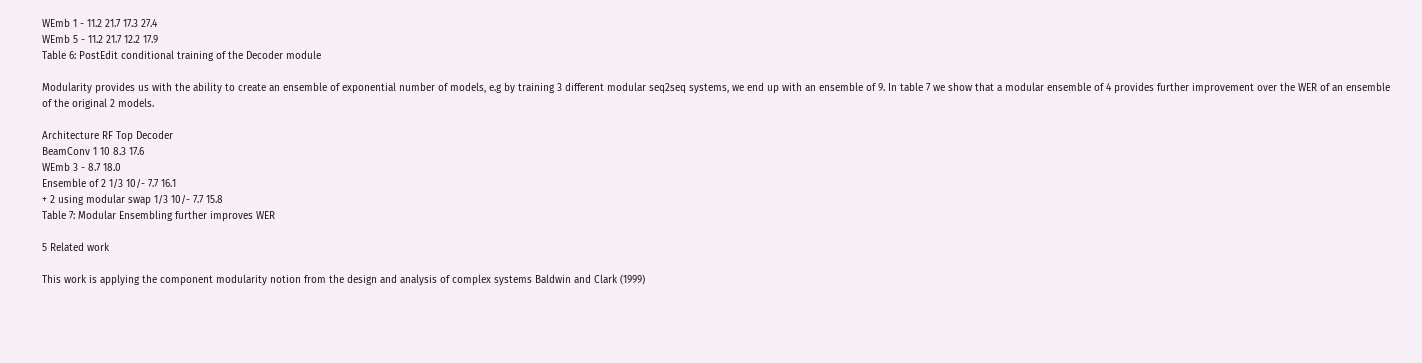WEmb 1 - 11.2 21.7 17.3 27.4
WEmb 5 - 11.2 21.7 12.2 17.9
Table 6: PostEdit conditional training of the Decoder module

Modularity provides us with the ability to create an ensemble of exponential number of models, e.g by training 3 different modular seq2seq systems, we end up with an ensemble of 9. In table 7 we show that a modular ensemble of 4 provides further improvement over the WER of an ensemble of the original 2 models.

Architecture RF Top Decoder
BeamConv 1 10 8.3 17.6
WEmb 3 - 8.7 18.0
Ensemble of 2 1/3 10/- 7.7 16.1
+ 2 using modular swap 1/3 10/- 7.7 15.8
Table 7: Modular Ensembling further improves WER

5 Related work

This work is applying the component modularity notion from the design and analysis of complex systems Baldwin and Clark (1999)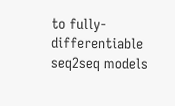to fully-differentiable seq2seq models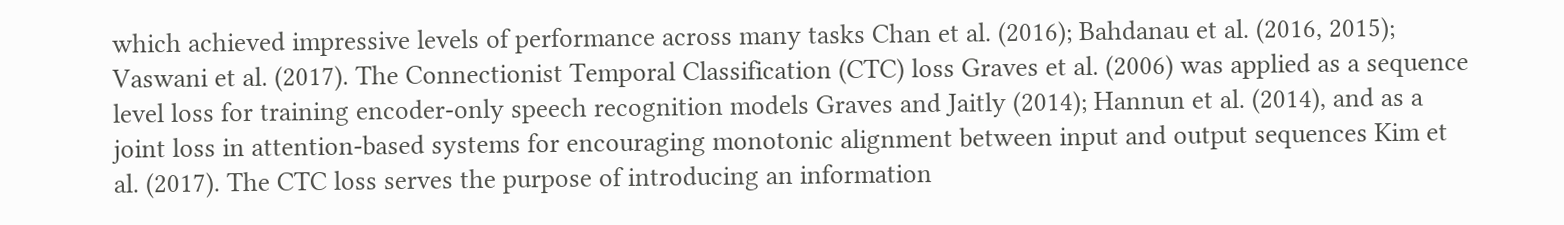which achieved impressive levels of performance across many tasks Chan et al. (2016); Bahdanau et al. (2016, 2015); Vaswani et al. (2017). The Connectionist Temporal Classification (CTC) loss Graves et al. (2006) was applied as a sequence level loss for training encoder-only speech recognition models Graves and Jaitly (2014); Hannun et al. (2014), and as a joint loss in attention-based systems for encouraging monotonic alignment between input and output sequences Kim et al. (2017). The CTC loss serves the purpose of introducing an information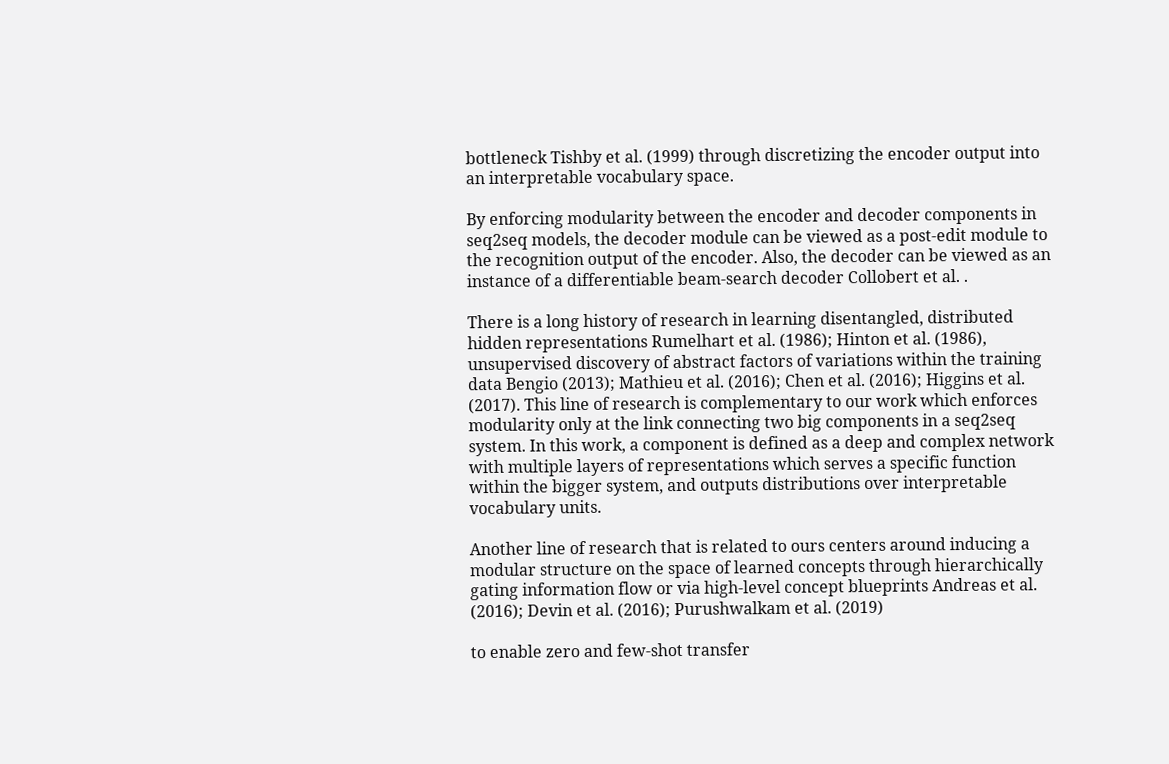bottleneck Tishby et al. (1999) through discretizing the encoder output into an interpretable vocabulary space.

By enforcing modularity between the encoder and decoder components in seq2seq models, the decoder module can be viewed as a post-edit module to the recognition output of the encoder. Also, the decoder can be viewed as an instance of a differentiable beam-search decoder Collobert et al. .

There is a long history of research in learning disentangled, distributed hidden representations Rumelhart et al. (1986); Hinton et al. (1986), unsupervised discovery of abstract factors of variations within the training data Bengio (2013); Mathieu et al. (2016); Chen et al. (2016); Higgins et al. (2017). This line of research is complementary to our work which enforces modularity only at the link connecting two big components in a seq2seq system. In this work, a component is defined as a deep and complex network with multiple layers of representations which serves a specific function within the bigger system, and outputs distributions over interpretable vocabulary units.

Another line of research that is related to ours centers around inducing a modular structure on the space of learned concepts through hierarchically gating information flow or via high-level concept blueprints Andreas et al. (2016); Devin et al. (2016); Purushwalkam et al. (2019)

to enable zero and few-shot transfer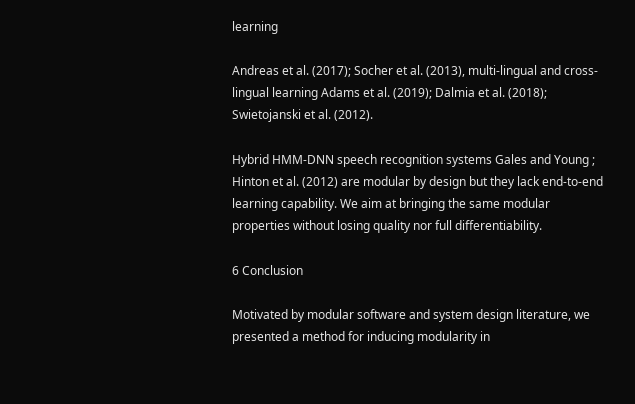learning

Andreas et al. (2017); Socher et al. (2013), multi-lingual and cross-lingual learning Adams et al. (2019); Dalmia et al. (2018); Swietojanski et al. (2012).

Hybrid HMM-DNN speech recognition systems Gales and Young ; Hinton et al. (2012) are modular by design but they lack end-to-end learning capability. We aim at bringing the same modular properties without losing quality nor full differentiability.

6 Conclusion

Motivated by modular software and system design literature, we presented a method for inducing modularity in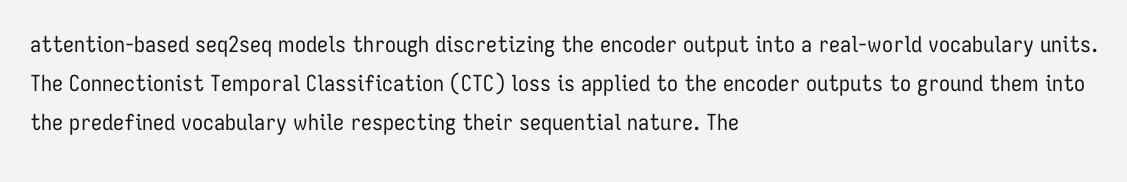attention-based seq2seq models through discretizing the encoder output into a real-world vocabulary units. The Connectionist Temporal Classification (CTC) loss is applied to the encoder outputs to ground them into the predefined vocabulary while respecting their sequential nature. The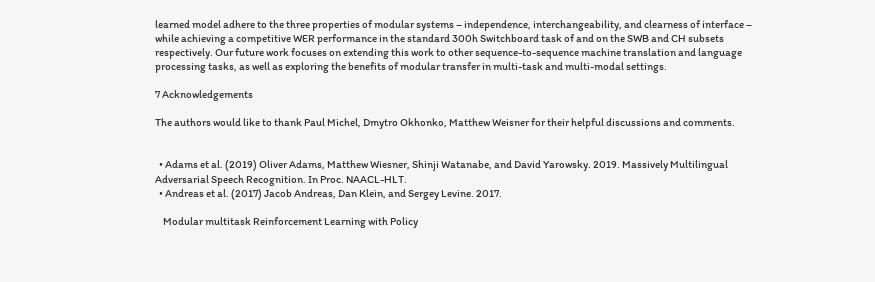learned model adhere to the three properties of modular systems – independence, interchangeability, and clearness of interface – while achieving a competitive WER performance in the standard 300h Switchboard task of and on the SWB and CH subsets respectively. Our future work focuses on extending this work to other sequence-to-sequence machine translation and language processing tasks, as well as exploring the benefits of modular transfer in multi-task and multi-modal settings.

7 Acknowledgements

The authors would like to thank Paul Michel, Dmytro Okhonko, Matthew Weisner for their helpful discussions and comments.


  • Adams et al. (2019) Oliver Adams, Matthew Wiesner, Shinji Watanabe, and David Yarowsky. 2019. Massively Multilingual Adversarial Speech Recognition. In Proc. NAACL-HLT.
  • Andreas et al. (2017) Jacob Andreas, Dan Klein, and Sergey Levine. 2017.

    Modular multitask Reinforcement Learning with Policy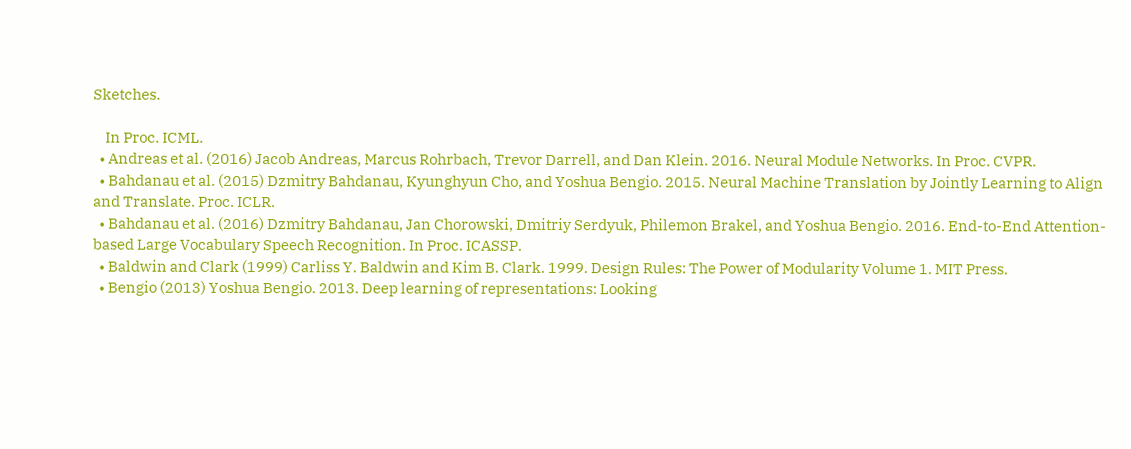Sketches.

    In Proc. ICML.
  • Andreas et al. (2016) Jacob Andreas, Marcus Rohrbach, Trevor Darrell, and Dan Klein. 2016. Neural Module Networks. In Proc. CVPR.
  • Bahdanau et al. (2015) Dzmitry Bahdanau, Kyunghyun Cho, and Yoshua Bengio. 2015. Neural Machine Translation by Jointly Learning to Align and Translate. Proc. ICLR.
  • Bahdanau et al. (2016) Dzmitry Bahdanau, Jan Chorowski, Dmitriy Serdyuk, Philemon Brakel, and Yoshua Bengio. 2016. End-to-End Attention-based Large Vocabulary Speech Recognition. In Proc. ICASSP.
  • Baldwin and Clark (1999) Carliss Y. Baldwin and Kim B. Clark. 1999. Design Rules: The Power of Modularity Volume 1. MIT Press.
  • Bengio (2013) Yoshua Bengio. 2013. Deep learning of representations: Looking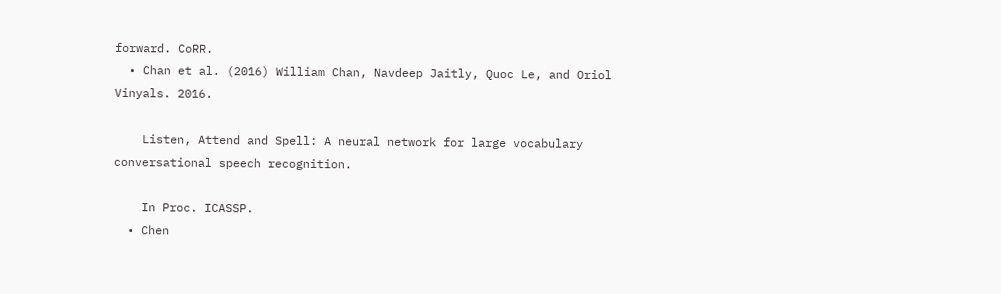forward. CoRR.
  • Chan et al. (2016) William Chan, Navdeep Jaitly, Quoc Le, and Oriol Vinyals. 2016.

    Listen, Attend and Spell: A neural network for large vocabulary conversational speech recognition.

    In Proc. ICASSP.
  • Chen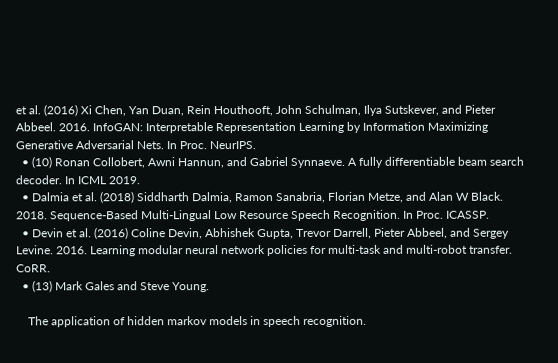et al. (2016) Xi Chen, Yan Duan, Rein Houthooft, John Schulman, Ilya Sutskever, and Pieter Abbeel. 2016. InfoGAN: Interpretable Representation Learning by Information Maximizing Generative Adversarial Nets. In Proc. NeurIPS.
  • (10) Ronan Collobert, Awni Hannun, and Gabriel Synnaeve. A fully differentiable beam search decoder. In ICML 2019.
  • Dalmia et al. (2018) Siddharth Dalmia, Ramon Sanabria, Florian Metze, and Alan W Black. 2018. Sequence-Based Multi-Lingual Low Resource Speech Recognition. In Proc. ICASSP.
  • Devin et al. (2016) Coline Devin, Abhishek Gupta, Trevor Darrell, Pieter Abbeel, and Sergey Levine. 2016. Learning modular neural network policies for multi-task and multi-robot transfer. CoRR.
  • (13) Mark Gales and Steve Young.

    The application of hidden markov models in speech recognition.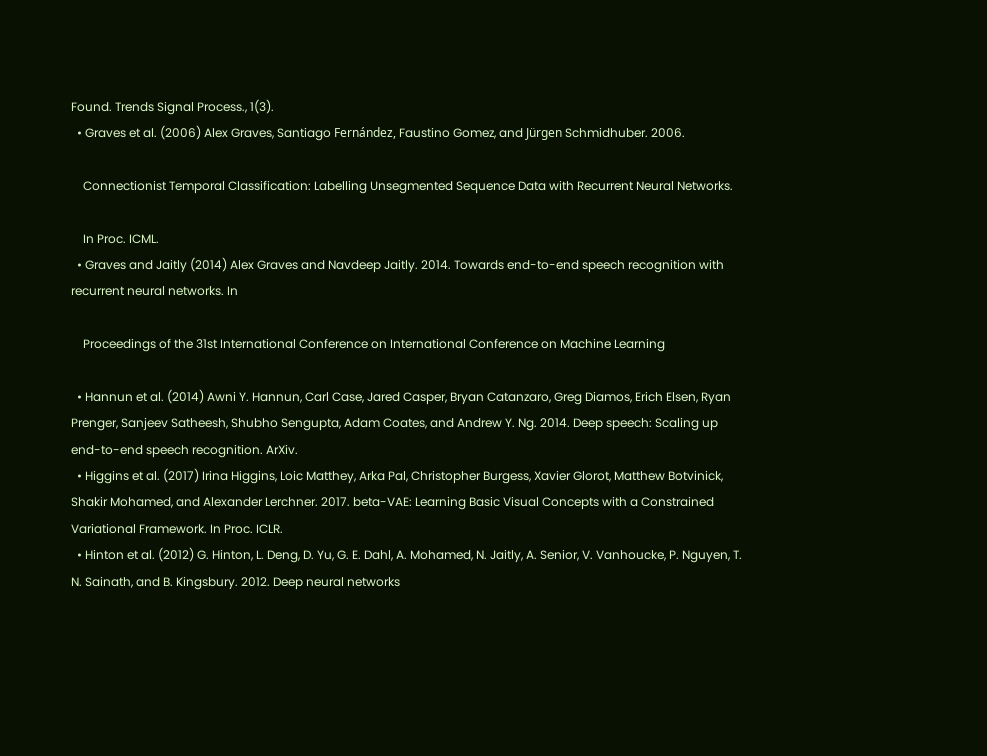Found. Trends Signal Process., 1(3).
  • Graves et al. (2006) Alex Graves, Santiago Fernández, Faustino Gomez, and Jürgen Schmidhuber. 2006.

    Connectionist Temporal Classification: Labelling Unsegmented Sequence Data with Recurrent Neural Networks.

    In Proc. ICML.
  • Graves and Jaitly (2014) Alex Graves and Navdeep Jaitly. 2014. Towards end-to-end speech recognition with recurrent neural networks. In

    Proceedings of the 31st International Conference on International Conference on Machine Learning

  • Hannun et al. (2014) Awni Y. Hannun, Carl Case, Jared Casper, Bryan Catanzaro, Greg Diamos, Erich Elsen, Ryan Prenger, Sanjeev Satheesh, Shubho Sengupta, Adam Coates, and Andrew Y. Ng. 2014. Deep speech: Scaling up end-to-end speech recognition. ArXiv.
  • Higgins et al. (2017) Irina Higgins, Loic Matthey, Arka Pal, Christopher Burgess, Xavier Glorot, Matthew Botvinick, Shakir Mohamed, and Alexander Lerchner. 2017. beta-VAE: Learning Basic Visual Concepts with a Constrained Variational Framework. In Proc. ICLR.
  • Hinton et al. (2012) G. Hinton, L. Deng, D. Yu, G. E. Dahl, A. Mohamed, N. Jaitly, A. Senior, V. Vanhoucke, P. Nguyen, T. N. Sainath, and B. Kingsbury. 2012. Deep neural networks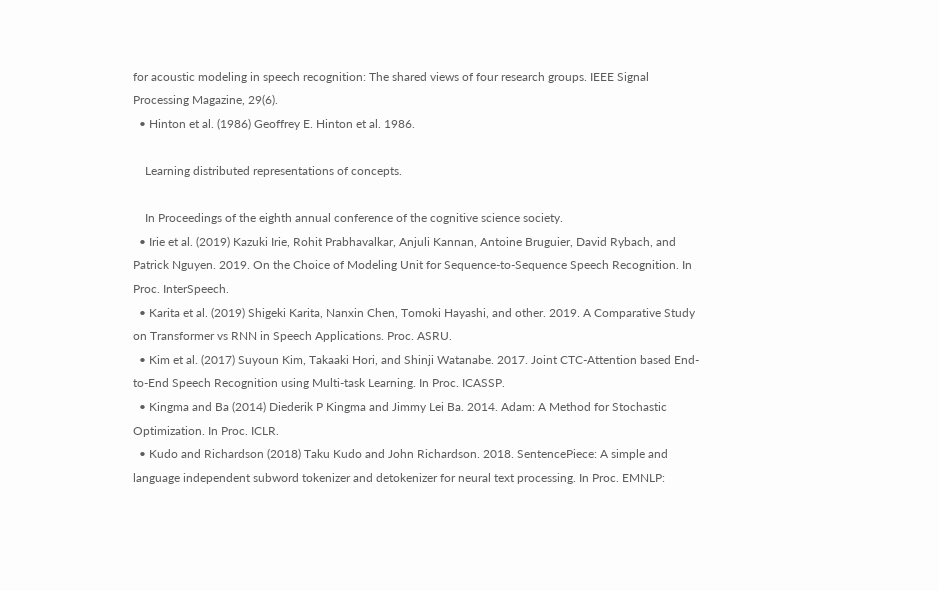for acoustic modeling in speech recognition: The shared views of four research groups. IEEE Signal Processing Magazine, 29(6).
  • Hinton et al. (1986) Geoffrey E. Hinton et al. 1986.

    Learning distributed representations of concepts.

    In Proceedings of the eighth annual conference of the cognitive science society.
  • Irie et al. (2019) Kazuki Irie, Rohit Prabhavalkar, Anjuli Kannan, Antoine Bruguier, David Rybach, and Patrick Nguyen. 2019. On the Choice of Modeling Unit for Sequence-to-Sequence Speech Recognition. In Proc. InterSpeech.
  • Karita et al. (2019) Shigeki Karita, Nanxin Chen, Tomoki Hayashi, and other. 2019. A Comparative Study on Transformer vs RNN in Speech Applications. Proc. ASRU.
  • Kim et al. (2017) Suyoun Kim, Takaaki Hori, and Shinji Watanabe. 2017. Joint CTC-Attention based End-to-End Speech Recognition using Multi-task Learning. In Proc. ICASSP.
  • Kingma and Ba (2014) Diederik P Kingma and Jimmy Lei Ba. 2014. Adam: A Method for Stochastic Optimization. In Proc. ICLR.
  • Kudo and Richardson (2018) Taku Kudo and John Richardson. 2018. SentencePiece: A simple and language independent subword tokenizer and detokenizer for neural text processing. In Proc. EMNLP: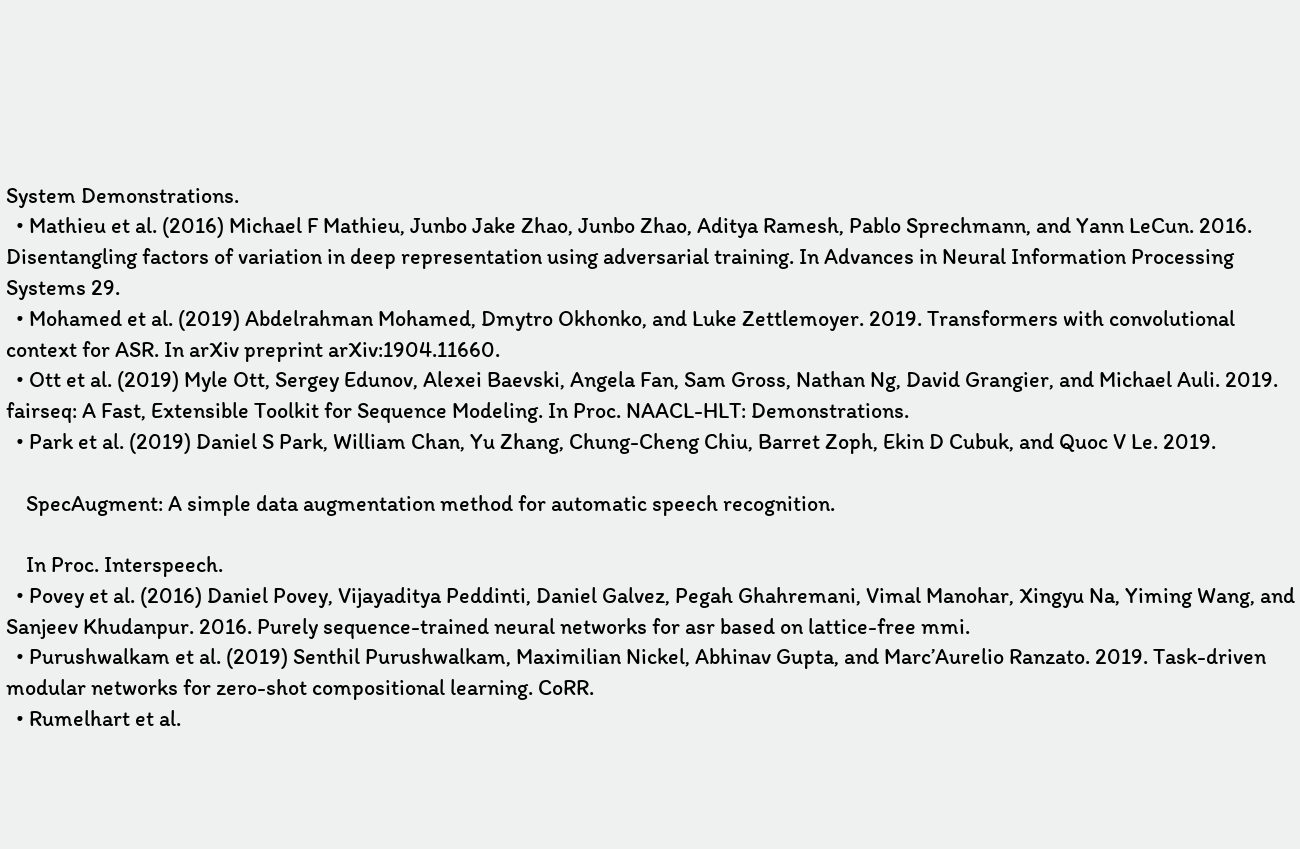System Demonstrations.
  • Mathieu et al. (2016) Michael F Mathieu, Junbo Jake Zhao, Junbo Zhao, Aditya Ramesh, Pablo Sprechmann, and Yann LeCun. 2016. Disentangling factors of variation in deep representation using adversarial training. In Advances in Neural Information Processing Systems 29.
  • Mohamed et al. (2019) Abdelrahman Mohamed, Dmytro Okhonko, and Luke Zettlemoyer. 2019. Transformers with convolutional context for ASR. In arXiv preprint arXiv:1904.11660.
  • Ott et al. (2019) Myle Ott, Sergey Edunov, Alexei Baevski, Angela Fan, Sam Gross, Nathan Ng, David Grangier, and Michael Auli. 2019. fairseq: A Fast, Extensible Toolkit for Sequence Modeling. In Proc. NAACL-HLT: Demonstrations.
  • Park et al. (2019) Daniel S Park, William Chan, Yu Zhang, Chung-Cheng Chiu, Barret Zoph, Ekin D Cubuk, and Quoc V Le. 2019.

    SpecAugment: A simple data augmentation method for automatic speech recognition.

    In Proc. Interspeech.
  • Povey et al. (2016) Daniel Povey, Vijayaditya Peddinti, Daniel Galvez, Pegah Ghahremani, Vimal Manohar, Xingyu Na, Yiming Wang, and Sanjeev Khudanpur. 2016. Purely sequence-trained neural networks for asr based on lattice-free mmi.
  • Purushwalkam et al. (2019) Senthil Purushwalkam, Maximilian Nickel, Abhinav Gupta, and Marc’Aurelio Ranzato. 2019. Task-driven modular networks for zero-shot compositional learning. CoRR.
  • Rumelhart et al.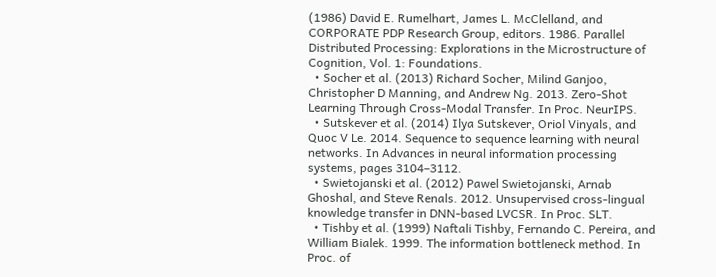(1986) David E. Rumelhart, James L. McClelland, and CORPORATE PDP Research Group, editors. 1986. Parallel Distributed Processing: Explorations in the Microstructure of Cognition, Vol. 1: Foundations.
  • Socher et al. (2013) Richard Socher, Milind Ganjoo, Christopher D Manning, and Andrew Ng. 2013. Zero-Shot Learning Through Cross-Modal Transfer. In Proc. NeurIPS.
  • Sutskever et al. (2014) Ilya Sutskever, Oriol Vinyals, and Quoc V Le. 2014. Sequence to sequence learning with neural networks. In Advances in neural information processing systems, pages 3104–3112.
  • Swietojanski et al. (2012) Pawel Swietojanski, Arnab Ghoshal, and Steve Renals. 2012. Unsupervised cross-lingual knowledge transfer in DNN-based LVCSR. In Proc. SLT.
  • Tishby et al. (1999) Naftali Tishby, Fernando C. Pereira, and William Bialek. 1999. The information bottleneck method. In Proc. of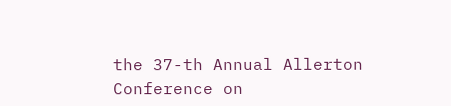the 37-th Annual Allerton Conference on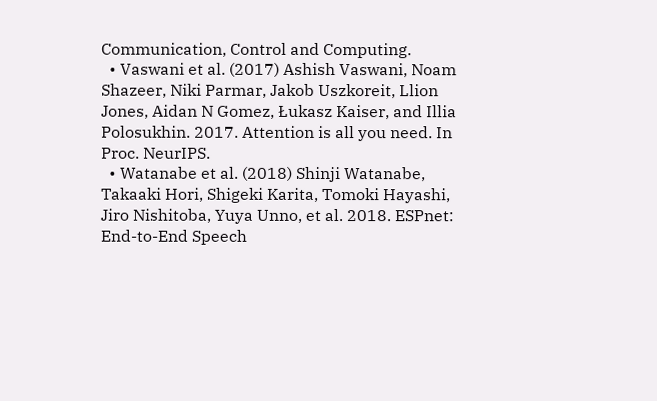Communication, Control and Computing.
  • Vaswani et al. (2017) Ashish Vaswani, Noam Shazeer, Niki Parmar, Jakob Uszkoreit, Llion Jones, Aidan N Gomez, Łukasz Kaiser, and Illia Polosukhin. 2017. Attention is all you need. In Proc. NeurIPS.
  • Watanabe et al. (2018) Shinji Watanabe, Takaaki Hori, Shigeki Karita, Tomoki Hayashi, Jiro Nishitoba, Yuya Unno, et al. 2018. ESPnet: End-to-End Speech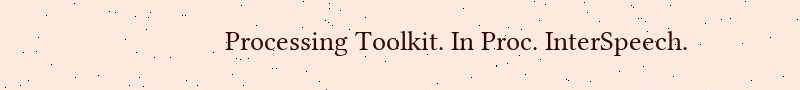Processing Toolkit. In Proc. InterSpeech.